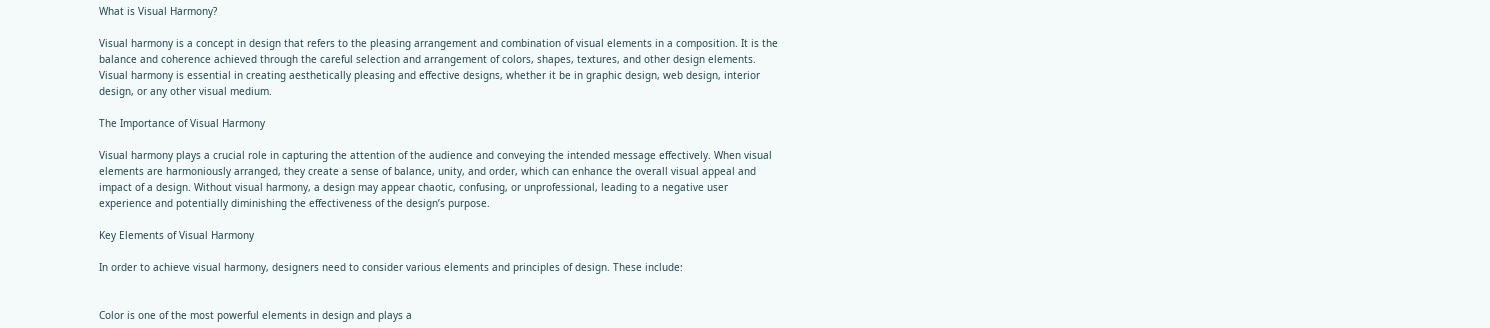What is Visual Harmony?

Visual harmony is a concept in design that refers to the pleasing arrangement and combination of visual elements in a composition. It is the balance and coherence achieved through the careful selection and arrangement of colors, shapes, textures, and other design elements. Visual harmony is essential in creating aesthetically pleasing and effective designs, whether it be in graphic design, web design, interior design, or any other visual medium.

The Importance of Visual Harmony

Visual harmony plays a crucial role in capturing the attention of the audience and conveying the intended message effectively. When visual elements are harmoniously arranged, they create a sense of balance, unity, and order, which can enhance the overall visual appeal and impact of a design. Without visual harmony, a design may appear chaotic, confusing, or unprofessional, leading to a negative user experience and potentially diminishing the effectiveness of the design’s purpose.

Key Elements of Visual Harmony

In order to achieve visual harmony, designers need to consider various elements and principles of design. These include:


Color is one of the most powerful elements in design and plays a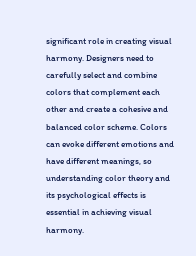significant role in creating visual harmony. Designers need to carefully select and combine colors that complement each other and create a cohesive and balanced color scheme. Colors can evoke different emotions and have different meanings, so understanding color theory and its psychological effects is essential in achieving visual harmony.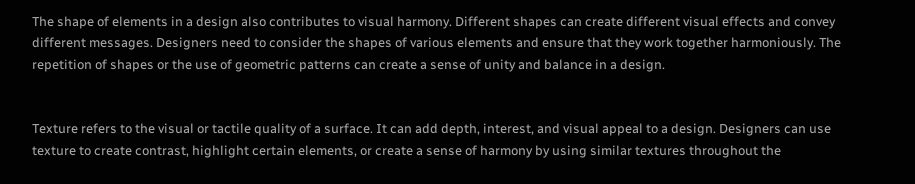The shape of elements in a design also contributes to visual harmony. Different shapes can create different visual effects and convey different messages. Designers need to consider the shapes of various elements and ensure that they work together harmoniously. The repetition of shapes or the use of geometric patterns can create a sense of unity and balance in a design.


Texture refers to the visual or tactile quality of a surface. It can add depth, interest, and visual appeal to a design. Designers can use texture to create contrast, highlight certain elements, or create a sense of harmony by using similar textures throughout the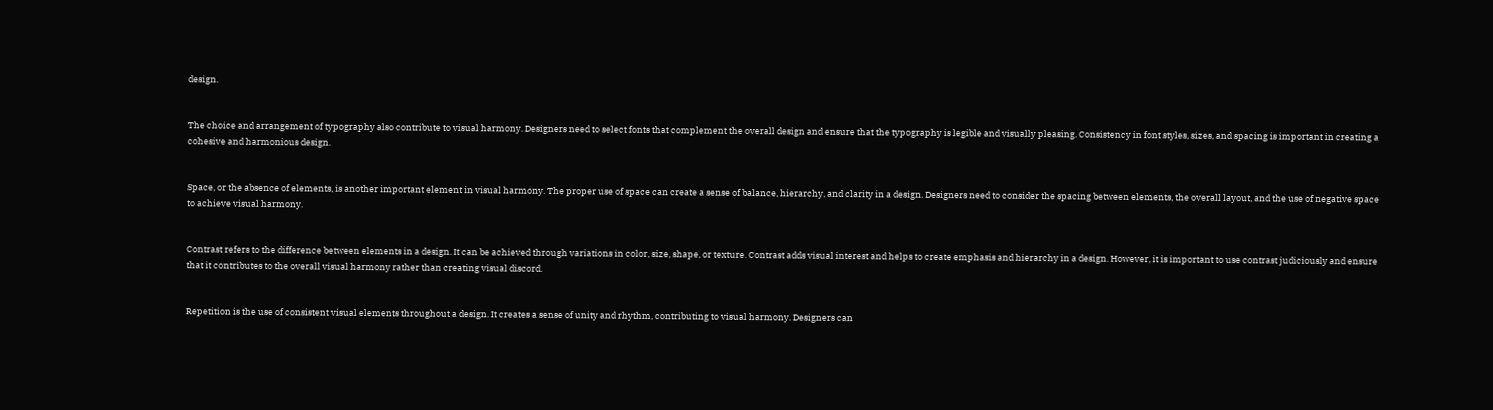design.


The choice and arrangement of typography also contribute to visual harmony. Designers need to select fonts that complement the overall design and ensure that the typography is legible and visually pleasing. Consistency in font styles, sizes, and spacing is important in creating a cohesive and harmonious design.


Space, or the absence of elements, is another important element in visual harmony. The proper use of space can create a sense of balance, hierarchy, and clarity in a design. Designers need to consider the spacing between elements, the overall layout, and the use of negative space to achieve visual harmony.


Contrast refers to the difference between elements in a design. It can be achieved through variations in color, size, shape, or texture. Contrast adds visual interest and helps to create emphasis and hierarchy in a design. However, it is important to use contrast judiciously and ensure that it contributes to the overall visual harmony rather than creating visual discord.


Repetition is the use of consistent visual elements throughout a design. It creates a sense of unity and rhythm, contributing to visual harmony. Designers can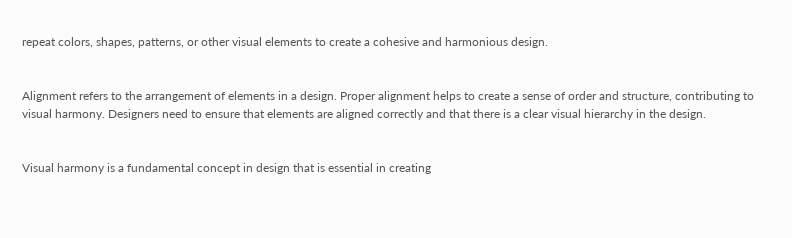repeat colors, shapes, patterns, or other visual elements to create a cohesive and harmonious design.


Alignment refers to the arrangement of elements in a design. Proper alignment helps to create a sense of order and structure, contributing to visual harmony. Designers need to ensure that elements are aligned correctly and that there is a clear visual hierarchy in the design.


Visual harmony is a fundamental concept in design that is essential in creating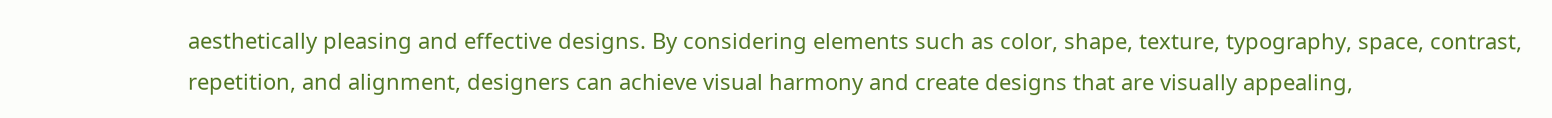aesthetically pleasing and effective designs. By considering elements such as color, shape, texture, typography, space, contrast, repetition, and alignment, designers can achieve visual harmony and create designs that are visually appealing,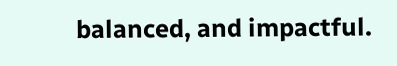balanced, and impactful.